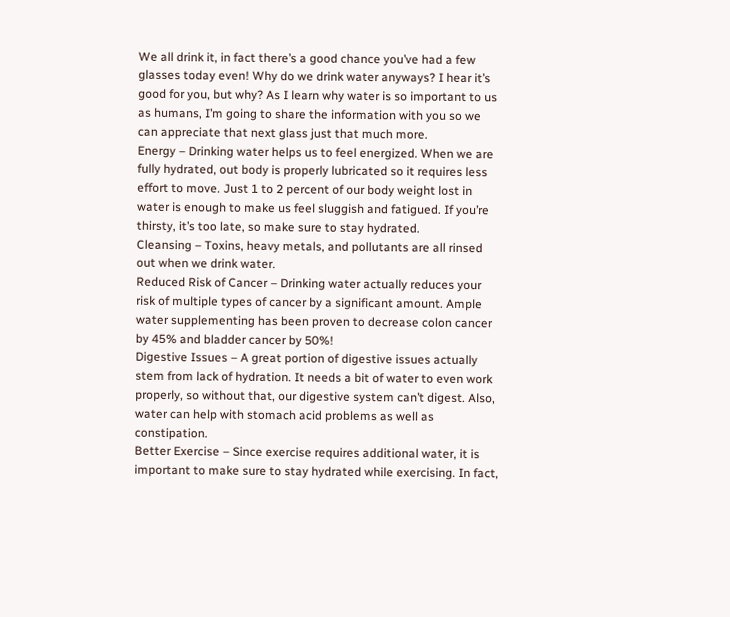We all drink it, in fact there’s a good chance you’ve had a few glasses today even! Why do we drink water anyways? I hear it’s good for you, but why? As I learn why water is so important to us as humans, I’m going to share the information with you so we can appreciate that next glass just that much more.
Energy – Drinking water helps us to feel energized. When we are fully hydrated, out body is properly lubricated so it requires less effort to move. Just 1 to 2 percent of our body weight lost in water is enough to make us feel sluggish and fatigued. If you’re thirsty, it’s too late, so make sure to stay hydrated.
Cleansing – Toxins, heavy metals, and pollutants are all rinsed out when we drink water.
Reduced Risk of Cancer – Drinking water actually reduces your risk of multiple types of cancer by a significant amount. Ample water supplementing has been proven to decrease colon cancer by 45% and bladder cancer by 50%!
Digestive Issues – A great portion of digestive issues actually stem from lack of hydration. It needs a bit of water to even work properly, so without that, our digestive system can’t digest. Also, water can help with stomach acid problems as well as constipation.
Better Exercise – Since exercise requires additional water, it is important to make sure to stay hydrated while exercising. In fact,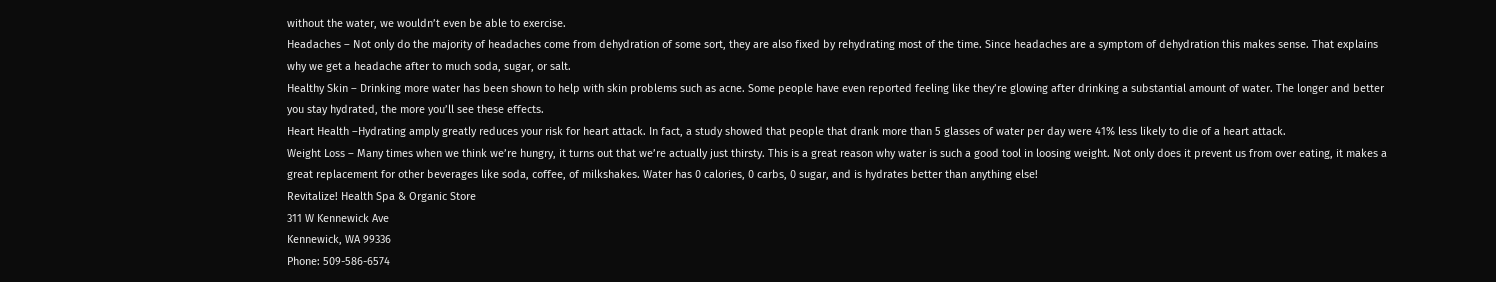without the water, we wouldn’t even be able to exercise.
Headaches – Not only do the majority of headaches come from dehydration of some sort, they are also fixed by rehydrating most of the time. Since headaches are a symptom of dehydration this makes sense. That explains why we get a headache after to much soda, sugar, or salt.
Healthy Skin – Drinking more water has been shown to help with skin problems such as acne. Some people have even reported feeling like they’re glowing after drinking a substantial amount of water. The longer and better you stay hydrated, the more you’ll see these effects.
Heart Health –Hydrating amply greatly reduces your risk for heart attack. In fact, a study showed that people that drank more than 5 glasses of water per day were 41% less likely to die of a heart attack.
Weight Loss – Many times when we think we’re hungry, it turns out that we’re actually just thirsty. This is a great reason why water is such a good tool in loosing weight. Not only does it prevent us from over eating, it makes a great replacement for other beverages like soda, coffee, of milkshakes. Water has 0 calories, 0 carbs, 0 sugar, and is hydrates better than anything else!
Revitalize! Health Spa & Organic Store
311 W Kennewick Ave
Kennewick, WA 99336
Phone: 509-586-6574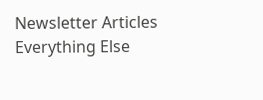Newsletter Articles
Everything Else